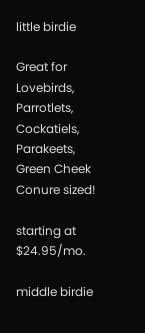little birdie

Great for Lovebirds, Parrotlets, Cockatiels, Parakeets, Green Cheek Conure sized!

starting at $24.95/mo.

middle birdie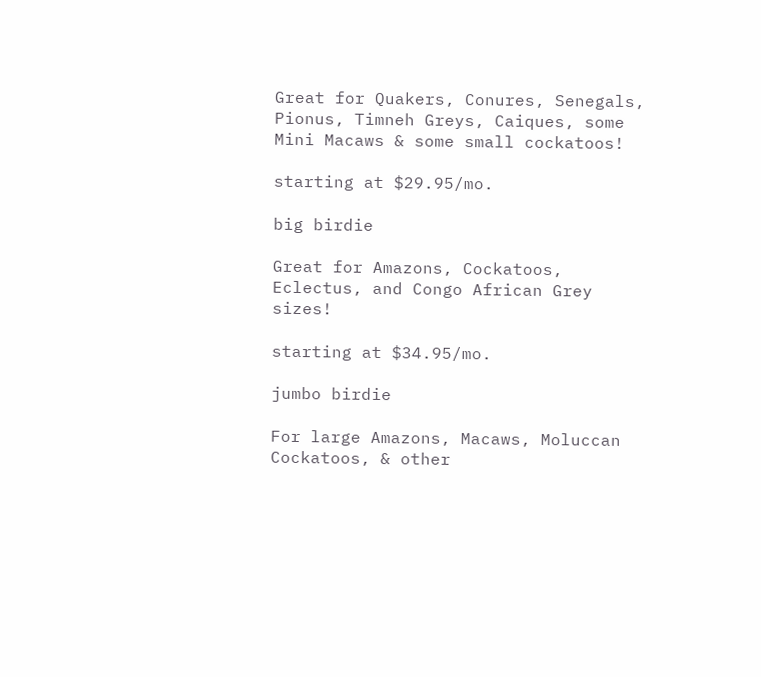Great for Quakers, Conures, Senegals, Pionus, Timneh Greys, Caiques, some Mini Macaws & some small cockatoos!

starting at $29.95/mo.

big birdie

Great for Amazons, Cockatoos, Eclectus, and Congo African Grey sizes!

starting at $34.95/mo.

jumbo birdie

For large Amazons, Macaws, Moluccan Cockatoos, & other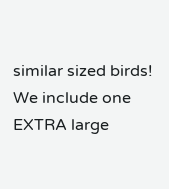similar sized birds! We include one EXTRA large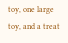toy, one large toy, and a treat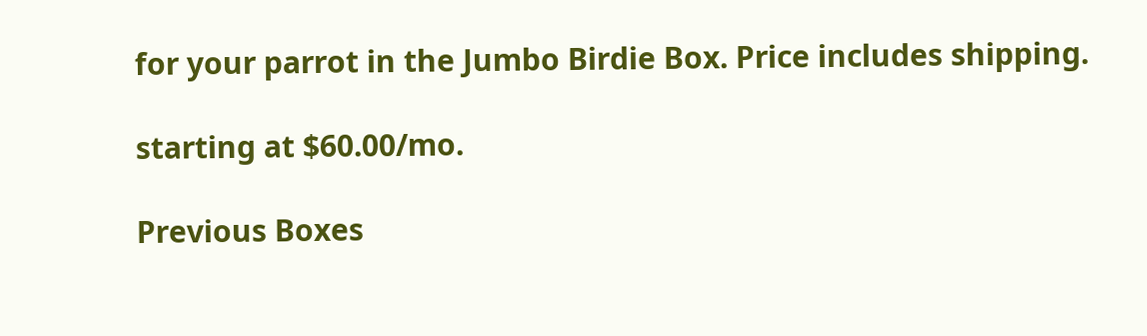for your parrot in the Jumbo Birdie Box. Price includes shipping.

starting at $60.00/mo.

Previous Boxes